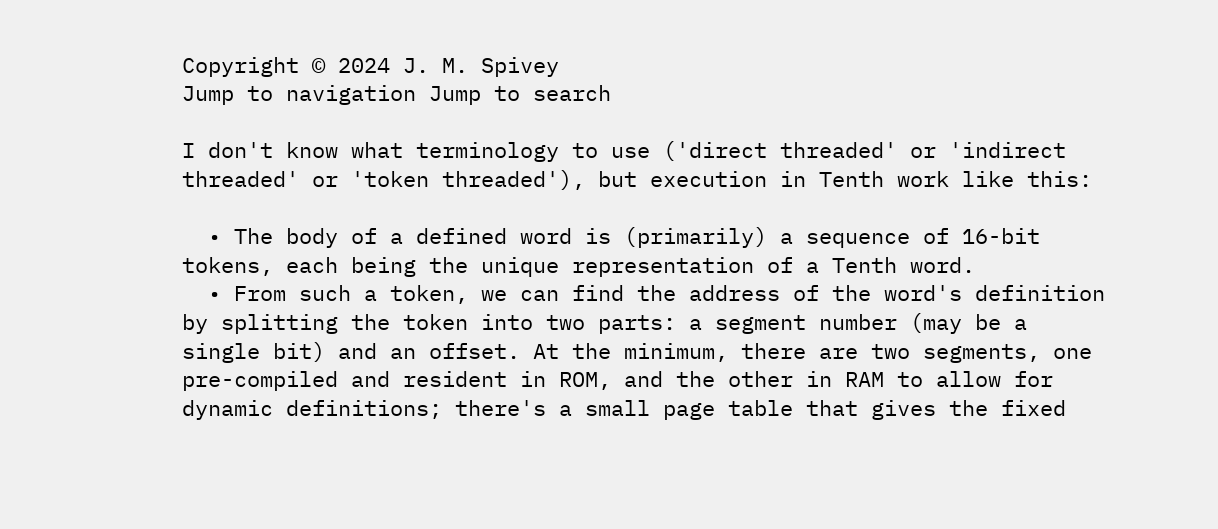Copyright © 2024 J. M. Spivey
Jump to navigation Jump to search

I don't know what terminology to use ('direct threaded' or 'indirect threaded' or 'token threaded'), but execution in Tenth work like this:

  • The body of a defined word is (primarily) a sequence of 16-bit tokens, each being the unique representation of a Tenth word.
  • From such a token, we can find the address of the word's definition by splitting the token into two parts: a segment number (may be a single bit) and an offset. At the minimum, there are two segments, one pre-compiled and resident in ROM, and the other in RAM to allow for dynamic definitions; there's a small page table that gives the fixed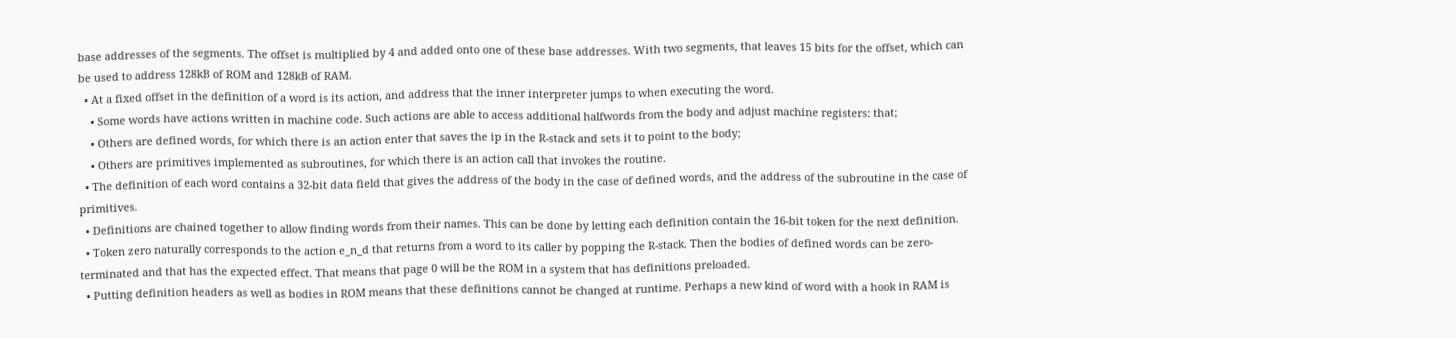base addresses of the segments. The offset is multiplied by 4 and added onto one of these base addresses. With two segments, that leaves 15 bits for the offset, which can be used to address 128kB of ROM and 128kB of RAM.
  • At a fixed offset in the definition of a word is its action, and address that the inner interpreter jumps to when executing the word.
    • Some words have actions written in machine code. Such actions are able to access additional halfwords from the body and adjust machine registers: that;
    • Others are defined words, for which there is an action enter that saves the ip in the R-stack and sets it to point to the body;
    • Others are primitives implemented as subroutines, for which there is an action call that invokes the routine.
  • The definition of each word contains a 32-bit data field that gives the address of the body in the case of defined words, and the address of the subroutine in the case of primitives.
  • Definitions are chained together to allow finding words from their names. This can be done by letting each definition contain the 16-bit token for the next definition.
  • Token zero naturally corresponds to the action e_n_d that returns from a word to its caller by popping the R-stack. Then the bodies of defined words can be zero-terminated and that has the expected effect. That means that page 0 will be the ROM in a system that has definitions preloaded.
  • Putting definition headers as well as bodies in ROM means that these definitions cannot be changed at runtime. Perhaps a new kind of word with a hook in RAM is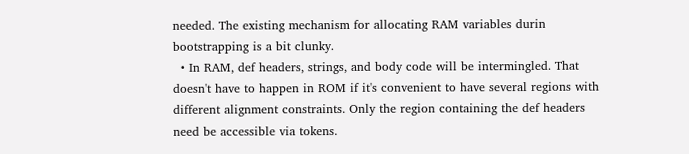needed. The existing mechanism for allocating RAM variables durin bootstrapping is a bit clunky.
  • In RAM, def headers, strings, and body code will be intermingled. That doesn't have to happen in ROM if it's convenient to have several regions with different alignment constraints. Only the region containing the def headers need be accessible via tokens.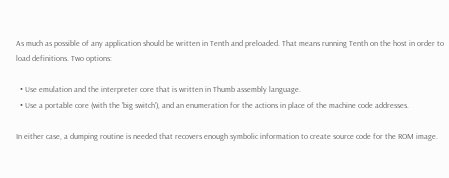As much as possible of any application should be written in Tenth and preloaded. That means running Tenth on the host in order to load definitions. Two options:

  • Use emulation and the interpreter core that is written in Thumb assembly language.
  • Use a portable core (with the 'big switch'), and an enumeration for the actions in place of the machine code addresses.

In either case, a dumping routine is needed that recovers enough symbolic information to create source code for the ROM image.